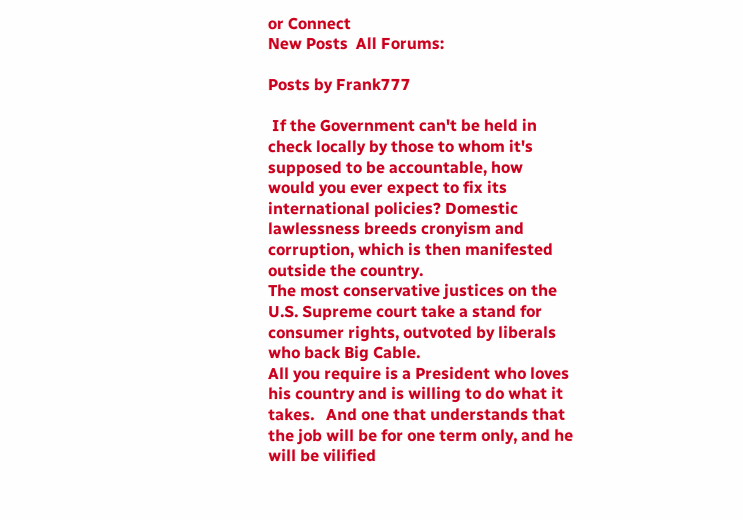or Connect
New Posts  All Forums:

Posts by Frank777

 If the Government can't be held in check locally by those to whom it's supposed to be accountable, how would you ever expect to fix its international policies? Domestic lawlessness breeds cronyism and corruption, which is then manifested outside the country.
The most conservative justices on the U.S. Supreme court take a stand for consumer rights, outvoted by liberals who back Big Cable.
All you require is a President who loves his country and is willing to do what it takes.   And one that understands that the job will be for one term only, and he will be vilified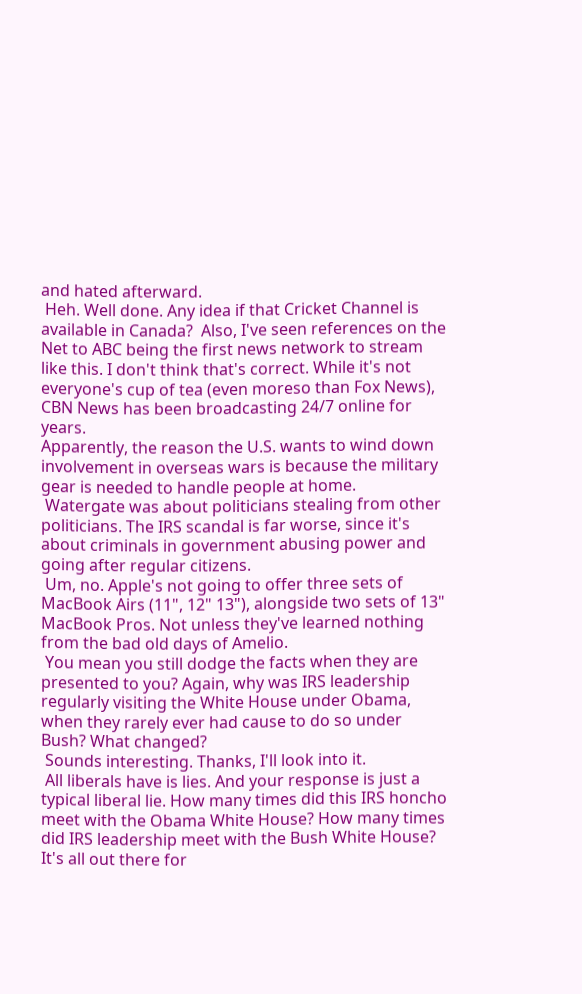and hated afterward.
 Heh. Well done. Any idea if that Cricket Channel is available in Canada?  Also, I've seen references on the Net to ABC being the first news network to stream like this. I don't think that's correct. While it's not everyone's cup of tea (even moreso than Fox News), CBN News has been broadcasting 24/7 online for years.
Apparently, the reason the U.S. wants to wind down involvement in overseas wars is because the military gear is needed to handle people at home.
 Watergate was about politicians stealing from other politicians. The IRS scandal is far worse, since it's about criminals in government abusing power and going after regular citizens.
 Um, no. Apple's not going to offer three sets of MacBook Airs (11", 12" 13"), alongside two sets of 13" MacBook Pros. Not unless they've learned nothing from the bad old days of Amelio.
 You mean you still dodge the facts when they are presented to you? Again, why was IRS leadership regularly visiting the White House under Obama, when they rarely ever had cause to do so under Bush? What changed?
 Sounds interesting. Thanks, I'll look into it.
 All liberals have is lies. And your response is just a typical liberal lie. How many times did this IRS honcho meet with the Obama White House? How many times did IRS leadership meet with the Bush White House? It's all out there for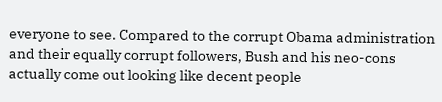everyone to see. Compared to the corrupt Obama administration and their equally corrupt followers, Bush and his neo-cons actually come out looking like decent people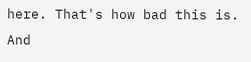here. That's how bad this is. And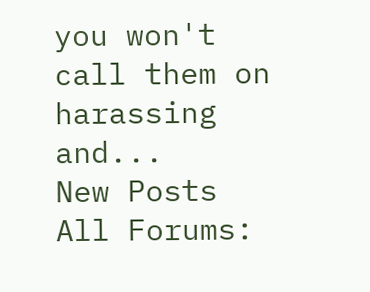you won't call them on harassing and...
New Posts  All Forums: